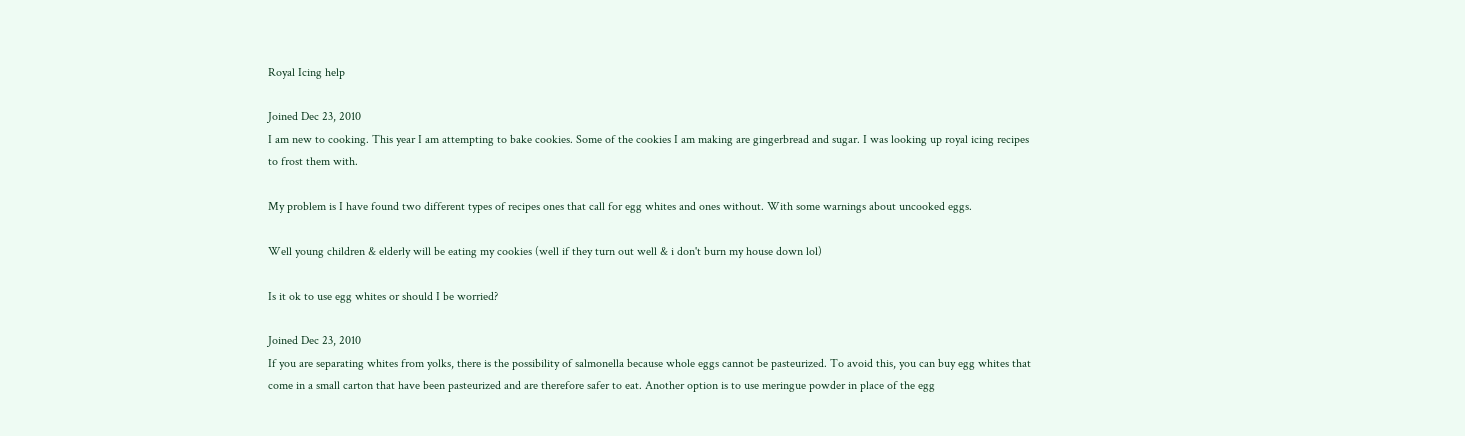Royal Icing help

Joined Dec 23, 2010
I am new to cooking. This year I am attempting to bake cookies. Some of the cookies I am making are gingerbread and sugar. I was looking up royal icing recipes to frost them with.

My problem is I have found two different types of recipes ones that call for egg whites and ones without. With some warnings about uncooked eggs.

Well young children & elderly will be eating my cookies (well if they turn out well & i don't burn my house down lol)

Is it ok to use egg whites or should I be worried?

Joined Dec 23, 2010
If you are separating whites from yolks, there is the possibility of salmonella because whole eggs cannot be pasteurized. To avoid this, you can buy egg whites that come in a small carton that have been pasteurized and are therefore safer to eat. Another option is to use meringue powder in place of the egg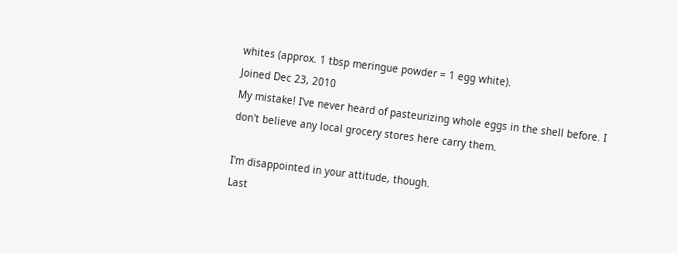whites (approx. 1 tbsp meringue powder = 1 egg white).
Joined Dec 23, 2010
My mistake! I've never heard of pasteurizing whole eggs in the shell before. I don't believe any local grocery stores here carry them.

I'm disappointed in your attitude, though.
Last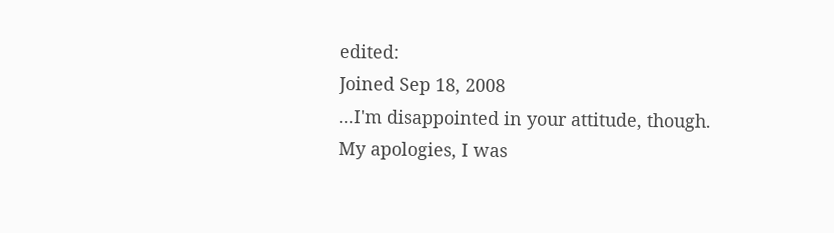edited:
Joined Sep 18, 2008
...I'm disappointed in your attitude, though.
My apologies, I was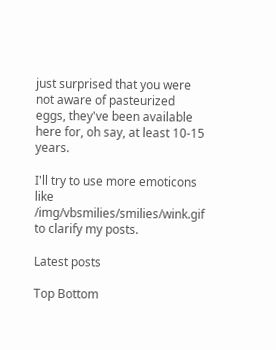just surprised that you were not aware of pasteurized eggs, they've been available here for, oh say, at least 10-15 years.

I'll try to use more emoticons like /img/vbsmilies/smilies/wink.gif to clarify my posts.

Latest posts

Top Bottom